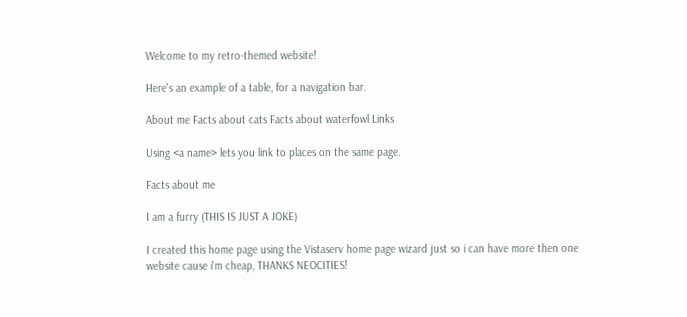Welcome to my retro-themed website!

Here's an example of a table, for a navigation bar.

About me Facts about cats Facts about waterfowl Links

Using <a name> lets you link to places on the same page.

Facts about me

I am a furry (THIS IS JUST A JOKE)

I created this home page using the Vistaserv home page wizard just so i can have more then one website cause i'm cheap, THANKS NEOCITIES!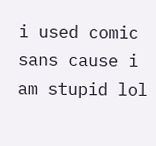i used comic sans cause i am stupid lol